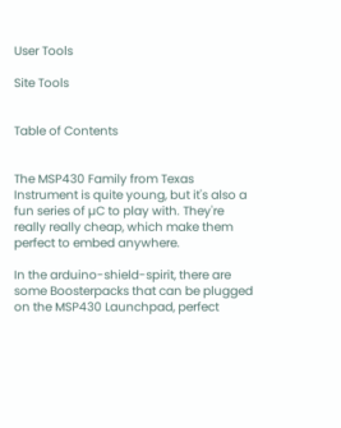User Tools

Site Tools


Table of Contents


The MSP430 Family from Texas Instrument is quite young, but it's also a fun series of µC to play with. They're really really cheap, which make them perfect to embed anywhere.

In the arduino-shield-spirit, there are some Boosterpacks that can be plugged on the MSP430 Launchpad, perfect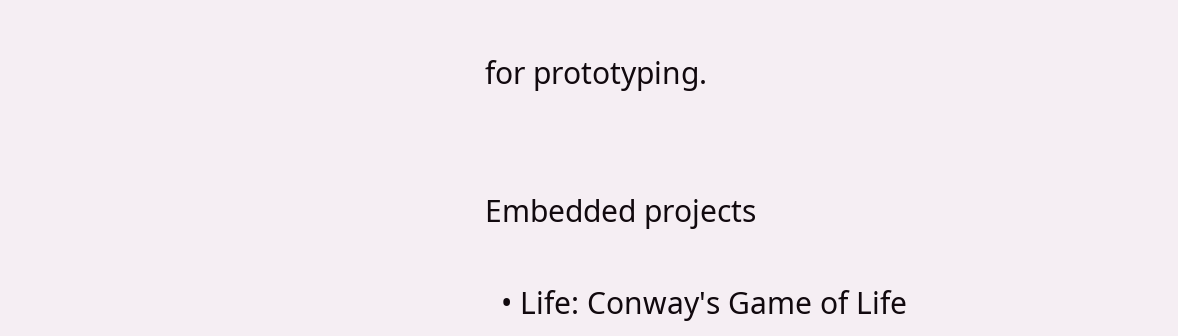for prototyping.


Embedded projects

  • Life: Conway's Game of Life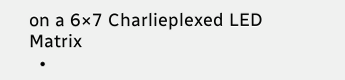on a 6×7 Charlieplexed LED Matrix
  •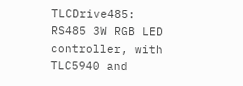TLCDrive485: RS485 3W RGB LED controller, with TLC5940 and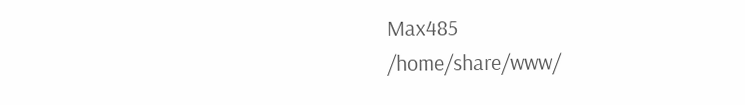Max485
/home/share/www/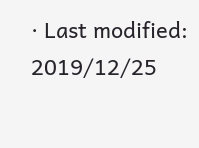· Last modified: 2019/12/25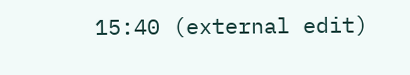15:40 (external edit)